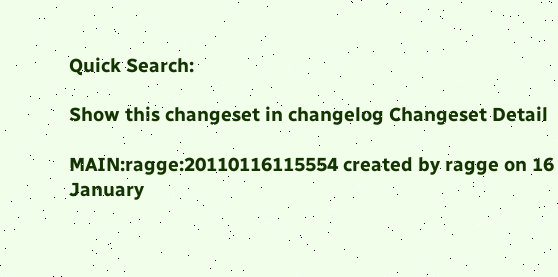Quick Search:

Show this changeset in changelog Changeset Detail

MAIN:ragge:20110116115554 created by ragge on 16 January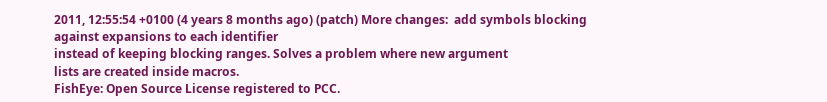2011, 12:55:54 +0100 (4 years 8 months ago) (patch) More changes:  add symbols blocking against expansions to each identifier
instead of keeping blocking ranges. Solves a problem where new argument
lists are created inside macros.
FishEye: Open Source License registered to PCC.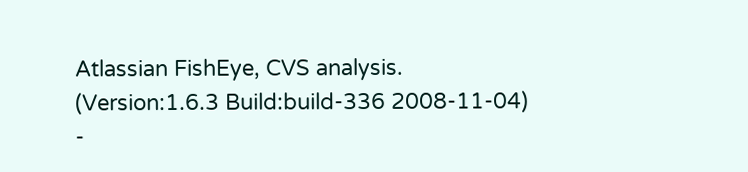Atlassian FishEye, CVS analysis. (Version:1.6.3 Build:build-336 2008-11-04) -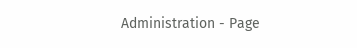Administration - Page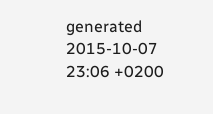generated 2015-10-07 23:06 +0200